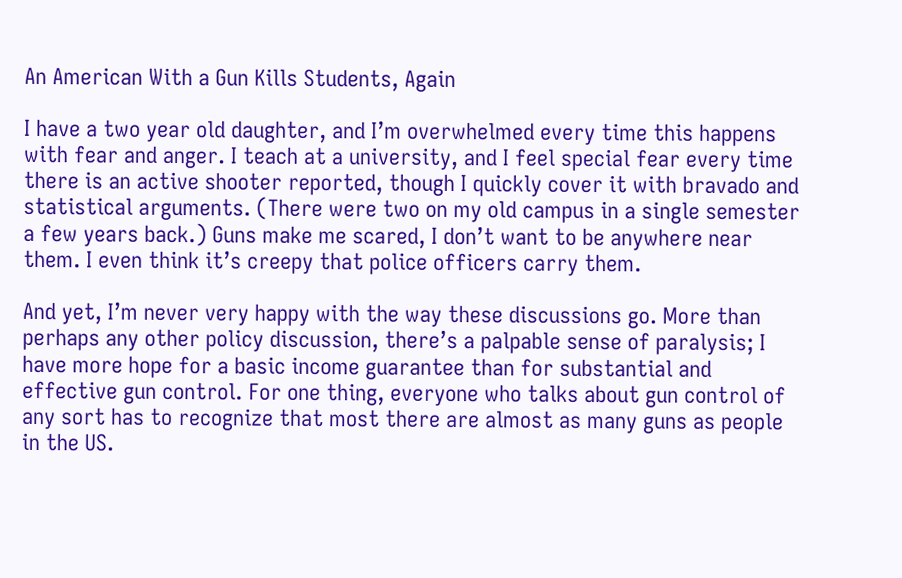An American With a Gun Kills Students, Again

I have a two year old daughter, and I’m overwhelmed every time this happens with fear and anger. I teach at a university, and I feel special fear every time there is an active shooter reported, though I quickly cover it with bravado and statistical arguments. (There were two on my old campus in a single semester a few years back.) Guns make me scared, I don’t want to be anywhere near them. I even think it’s creepy that police officers carry them.

And yet, I’m never very happy with the way these discussions go. More than perhaps any other policy discussion, there’s a palpable sense of paralysis; I have more hope for a basic income guarantee than for substantial and effective gun control. For one thing, everyone who talks about gun control of any sort has to recognize that most there are almost as many guns as people in the US.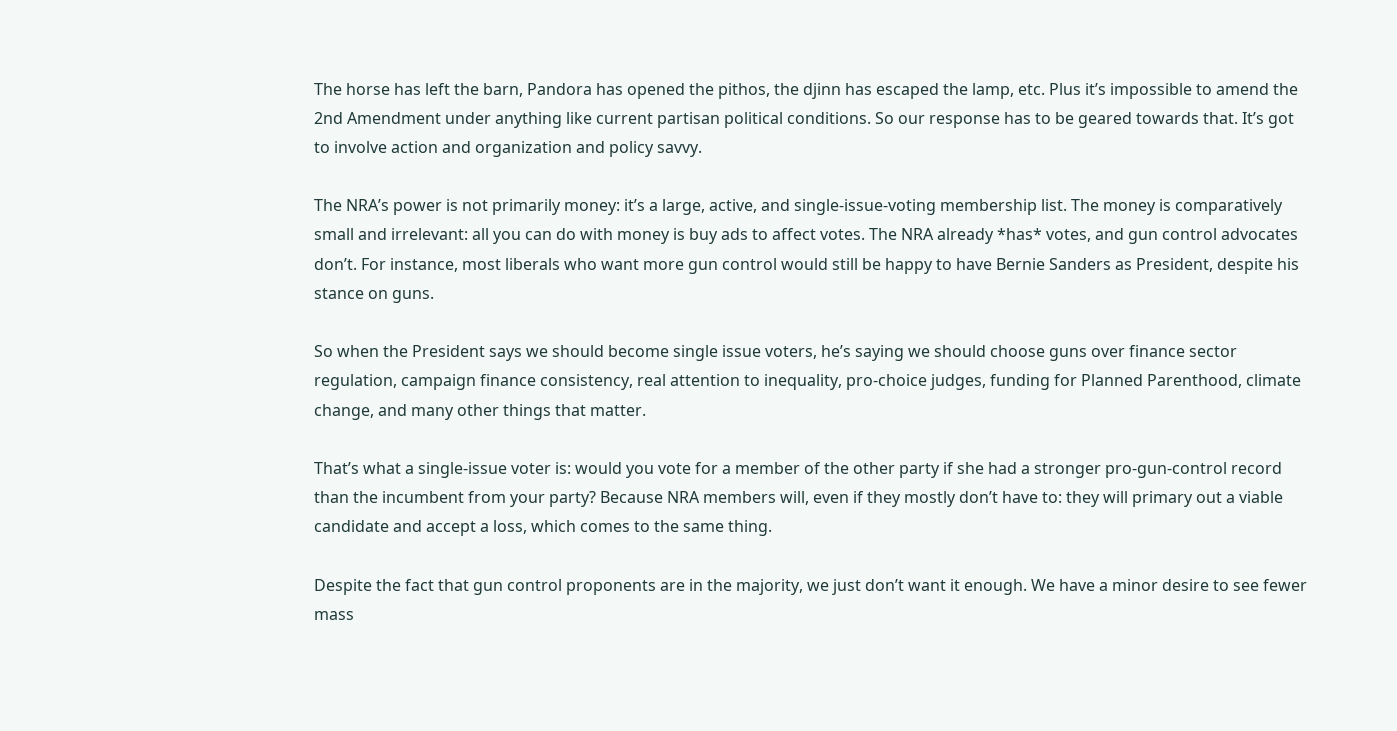The horse has left the barn, Pandora has opened the pithos, the djinn has escaped the lamp, etc. Plus it’s impossible to amend the 2nd Amendment under anything like current partisan political conditions. So our response has to be geared towards that. It’s got to involve action and organization and policy savvy.

The NRA’s power is not primarily money: it’s a large, active, and single-issue-voting membership list. The money is comparatively small and irrelevant: all you can do with money is buy ads to affect votes. The NRA already *has* votes, and gun control advocates don’t. For instance, most liberals who want more gun control would still be happy to have Bernie Sanders as President, despite his stance on guns.

So when the President says we should become single issue voters, he’s saying we should choose guns over finance sector regulation, campaign finance consistency, real attention to inequality, pro-choice judges, funding for Planned Parenthood, climate change, and many other things that matter.

That’s what a single-issue voter is: would you vote for a member of the other party if she had a stronger pro-gun-control record than the incumbent from your party? Because NRA members will, even if they mostly don’t have to: they will primary out a viable candidate and accept a loss, which comes to the same thing.

Despite the fact that gun control proponents are in the majority, we just don’t want it enough. We have a minor desire to see fewer mass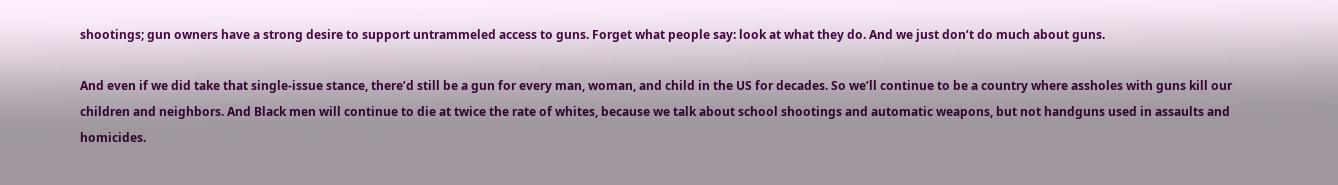shootings; gun owners have a strong desire to support untrammeled access to guns. Forget what people say: look at what they do. And we just don’t do much about guns.

And even if we did take that single-issue stance, there’d still be a gun for every man, woman, and child in the US for decades. So we’ll continue to be a country where assholes with guns kill our children and neighbors. And Black men will continue to die at twice the rate of whites, because we talk about school shootings and automatic weapons, but not handguns used in assaults and homicides.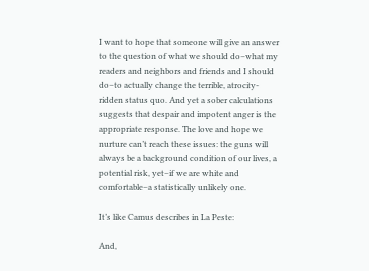I want to hope that someone will give an answer to the question of what we should do–what my readers and neighbors and friends and I should do–to actually change the terrible, atrocity-ridden status quo. And yet a sober calculations suggests that despair and impotent anger is the appropriate response. The love and hope we nurture can’t reach these issues: the guns will always be a background condition of our lives, a potential risk, yet–if we are white and comfortable–a statistically unlikely one.

It’s like Camus describes in La Peste:

And,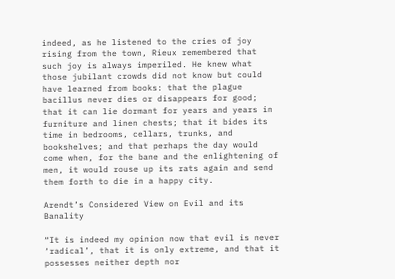indeed, as he listened to the cries of joy rising from the town, Rieux remembered that such joy is always imperiled. He knew what those jubilant crowds did not know but could have learned from books: that the plague bacillus never dies or disappears for good; that it can lie dormant for years and years in furniture and linen chests; that it bides its time in bedrooms, cellars, trunks, and bookshelves; and that perhaps the day would come when, for the bane and the enlightening of men, it would rouse up its rats again and send them forth to die in a happy city.

Arendt’s Considered View on Evil and its Banality

“It is indeed my opinion now that evil is never ‘radical’, that it is only extreme, and that it possesses neither depth nor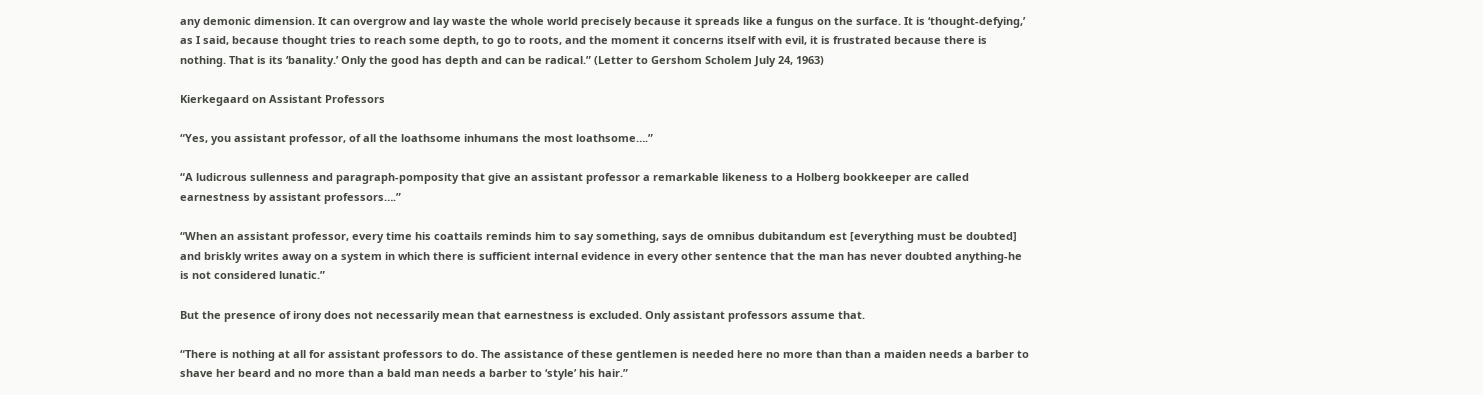any demonic dimension. It can overgrow and lay waste the whole world precisely because it spreads like a fungus on the surface. It is ‘thought-defying,’ as I said, because thought tries to reach some depth, to go to roots, and the moment it concerns itself with evil, it is frustrated because there is nothing. That is its ‘banality.’ Only the good has depth and can be radical.” (Letter to Gershom Scholem July 24, 1963)

Kierkegaard on Assistant Professors

“Yes, you assistant professor, of all the loathsome inhumans the most loathsome….”

“A ludicrous sullenness and paragraph-pomposity that give an assistant professor a remarkable likeness to a Holberg bookkeeper are called earnestness by assistant professors….”

“When an assistant professor, every time his coattails reminds him to say something, says de omnibus dubitandum est [everything must be doubted] and briskly writes away on a system in which there is sufficient internal evidence in every other sentence that the man has never doubted anything-he is not considered lunatic.”

But the presence of irony does not necessarily mean that earnestness is excluded. Only assistant professors assume that.

“There is nothing at all for assistant professors to do. The assistance of these gentlemen is needed here no more than than a maiden needs a barber to shave her beard and no more than a bald man needs a barber to ‘style’ his hair.”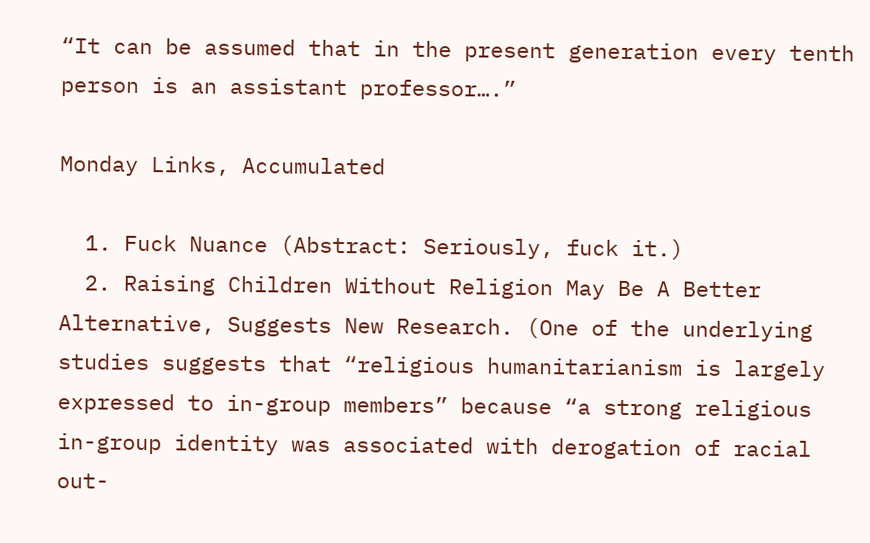“It can be assumed that in the present generation every tenth person is an assistant professor….”

Monday Links, Accumulated

  1. Fuck Nuance (Abstract: Seriously, fuck it.)
  2. Raising Children Without Religion May Be A Better Alternative, Suggests New Research. (One of the underlying studies suggests that “religious humanitarianism is largely expressed to in-group members” because “a strong religious in-group identity was associated with derogation of racial out-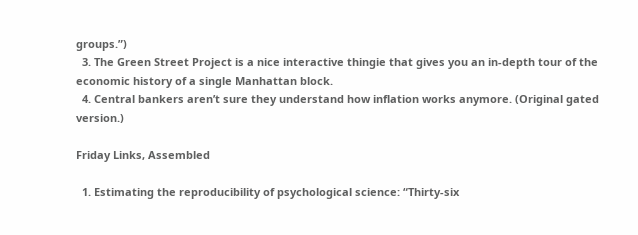groups.”)
  3. The Green Street Project is a nice interactive thingie that gives you an in-depth tour of the economic history of a single Manhattan block.
  4. Central bankers aren’t sure they understand how inflation works anymore. (Original gated version.)

Friday Links, Assembled

  1. Estimating the reproducibility of psychological science: “Thirty-six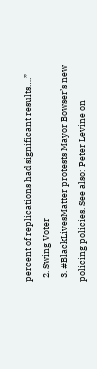percent of replications had significant results….”
  2. Swing Voter
  3. #BlackLivesMatter protests Mayor Bowser’s new policing policies. See also: Peter Levine on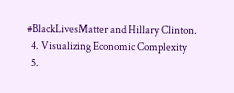#BlackLivesMatter and Hillary Clinton.
  4. Visualizing Economic Complexity
  5.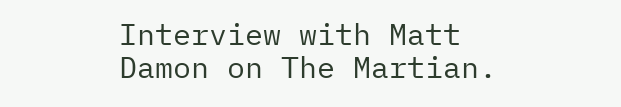Interview with Matt Damon on The Martian.